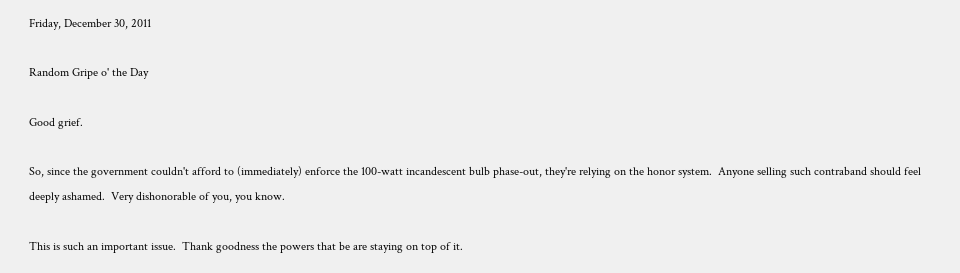Friday, December 30, 2011

Random Gripe o' the Day

Good grief.

So, since the government couldn't afford to (immediately) enforce the 100-watt incandescent bulb phase-out, they're relying on the honor system.  Anyone selling such contraband should feel deeply ashamed.  Very dishonorable of you, you know.

This is such an important issue.  Thank goodness the powers that be are staying on top of it.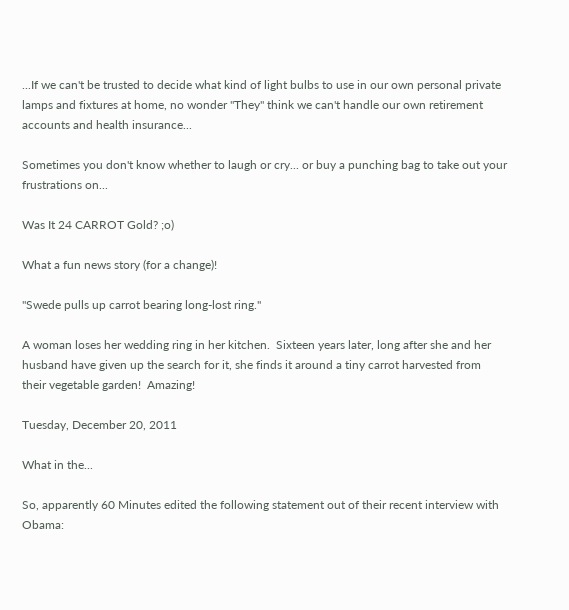...If we can't be trusted to decide what kind of light bulbs to use in our own personal private lamps and fixtures at home, no wonder "They" think we can't handle our own retirement accounts and health insurance...

Sometimes you don't know whether to laugh or cry... or buy a punching bag to take out your frustrations on...

Was It 24 CARROT Gold? ;o)

What a fun news story (for a change)!

"Swede pulls up carrot bearing long-lost ring."

A woman loses her wedding ring in her kitchen.  Sixteen years later, long after she and her husband have given up the search for it, she finds it around a tiny carrot harvested from their vegetable garden!  Amazing!

Tuesday, December 20, 2011

What in the...

So, apparently 60 Minutes edited the following statement out of their recent interview with Obama: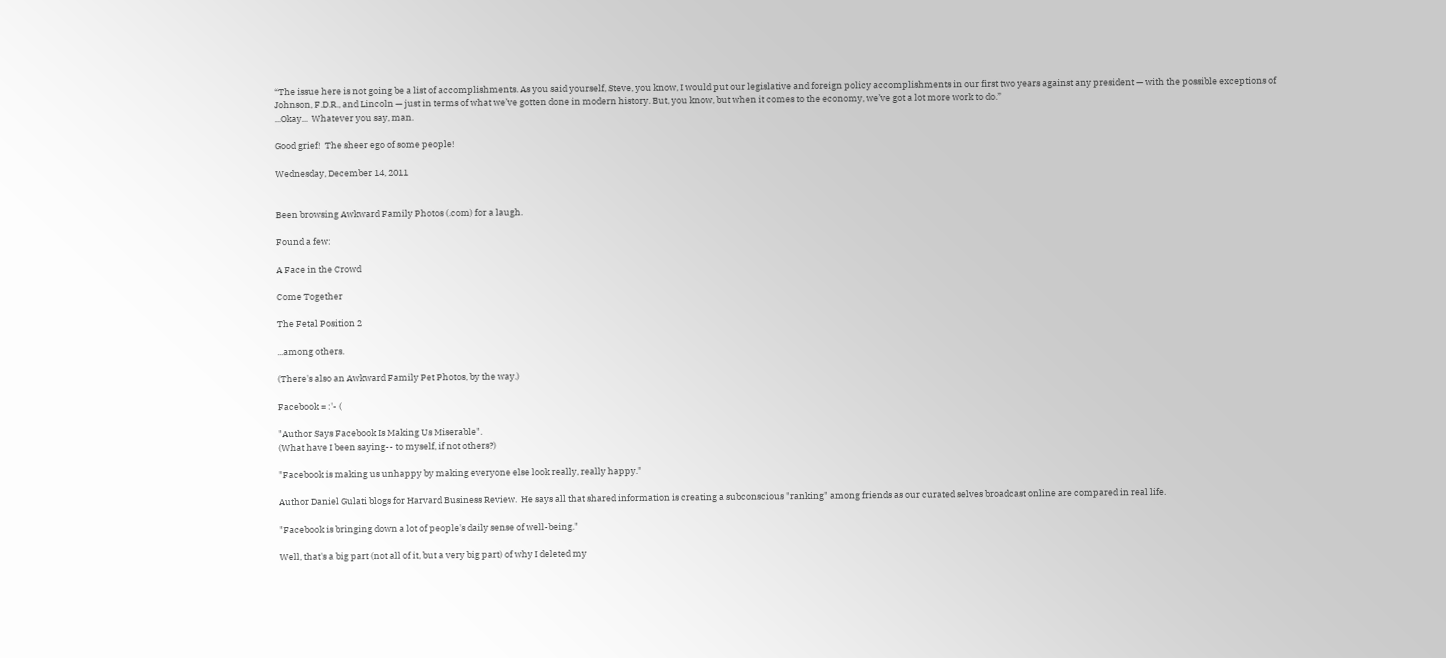“The issue here is not going be a list of accomplishments. As you said yourself, Steve, you know, I would put our legislative and foreign policy accomplishments in our first two years against any president — with the possible exceptions of Johnson, F.D.R., and Lincoln — just in terms of what we’ve gotten done in modern history. But, you know, but when it comes to the economy, we’ve got a lot more work to do.”
...Okay...  Whatever you say, man.

Good grief!  The sheer ego of some people!

Wednesday, December 14, 2011


Been browsing Awkward Family Photos (.com) for a laugh.

Found a few:

A Face in the Crowd

Come Together

The Fetal Position 2

...among others.

(There's also an Awkward Family Pet Photos, by the way.)

Facebook = :'- (

"Author Says Facebook Is Making Us Miserable".
(What have I been saying-- to myself, if not others?)

"Facebook is making us unhappy by making everyone else look really, really happy."

Author Daniel Gulati blogs for Harvard Business Review.  He says all that shared information is creating a subconscious "ranking" among friends as our curated selves broadcast online are compared in real life.

"Facebook is bringing down a lot of people's daily sense of well-being."

Well, that's a big part (not all of it, but a very big part) of why I deleted my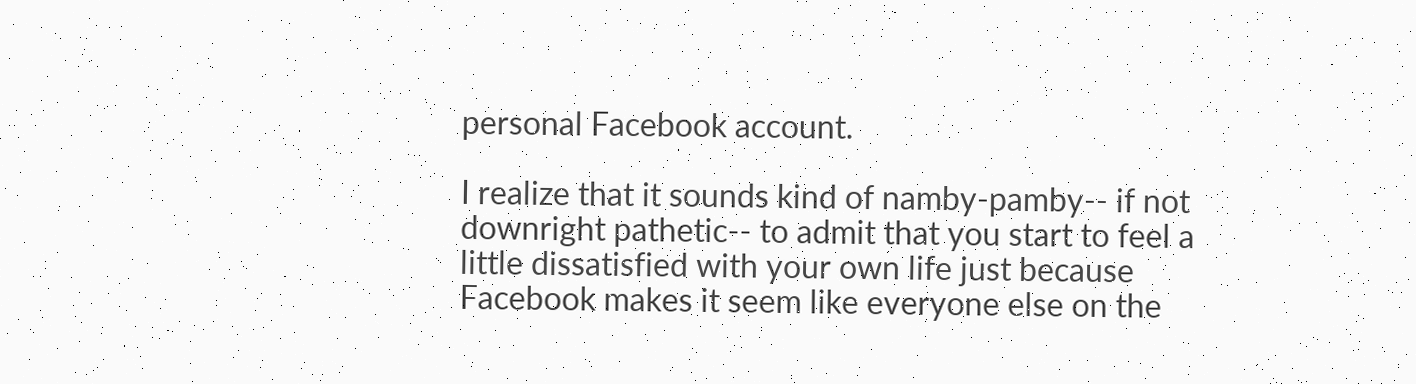personal Facebook account.

I realize that it sounds kind of namby-pamby-- if not downright pathetic-- to admit that you start to feel a little dissatisfied with your own life just because Facebook makes it seem like everyone else on the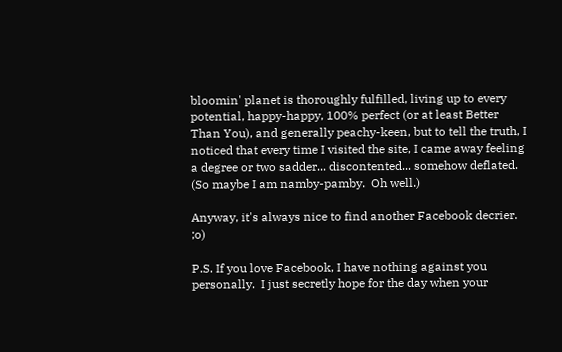bloomin' planet is thoroughly fulfilled, living up to every potential, happy-happy, 100% perfect (or at least Better Than You), and generally peachy-keen, but to tell the truth, I noticed that every time I visited the site, I came away feeling a degree or two sadder... discontented... somehow deflated. (So maybe I am namby-pamby.  Oh well.)

Anyway, it's always nice to find another Facebook decrier.  ;o)

P.S. If you love Facebook, I have nothing against you personally.  I just secretly hope for the day when your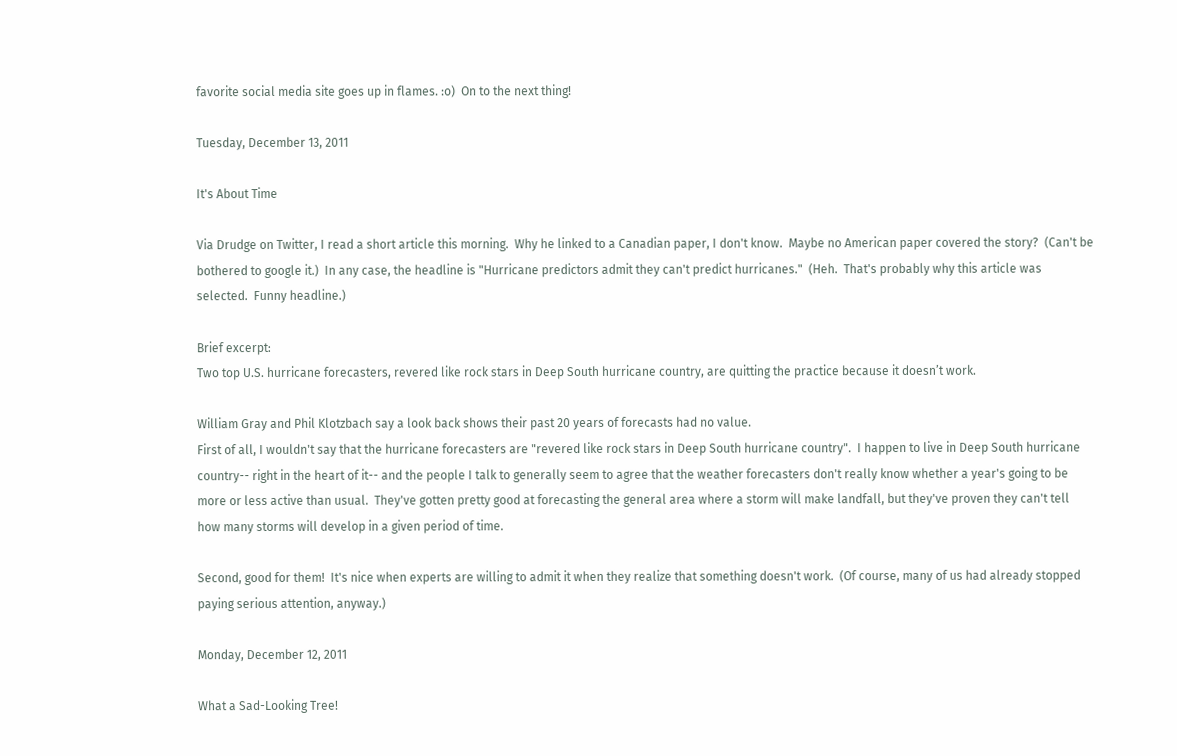favorite social media site goes up in flames. :o)  On to the next thing!

Tuesday, December 13, 2011

It's About Time

Via Drudge on Twitter, I read a short article this morning.  Why he linked to a Canadian paper, I don't know.  Maybe no American paper covered the story?  (Can't be bothered to google it.)  In any case, the headline is "Hurricane predictors admit they can't predict hurricanes."  (Heh.  That's probably why this article was selected.  Funny headline.)

Brief excerpt:
Two top U.S. hurricane forecasters, revered like rock stars in Deep South hurricane country, are quitting the practice because it doesn’t work.

William Gray and Phil Klotzbach say a look back shows their past 20 years of forecasts had no value.
First of all, I wouldn't say that the hurricane forecasters are "revered like rock stars in Deep South hurricane country".  I happen to live in Deep South hurricane country-- right in the heart of it-- and the people I talk to generally seem to agree that the weather forecasters don't really know whether a year's going to be more or less active than usual.  They've gotten pretty good at forecasting the general area where a storm will make landfall, but they've proven they can't tell how many storms will develop in a given period of time.

Second, good for them!  It's nice when experts are willing to admit it when they realize that something doesn't work.  (Of course, many of us had already stopped paying serious attention, anyway.)

Monday, December 12, 2011

What a Sad-Looking Tree!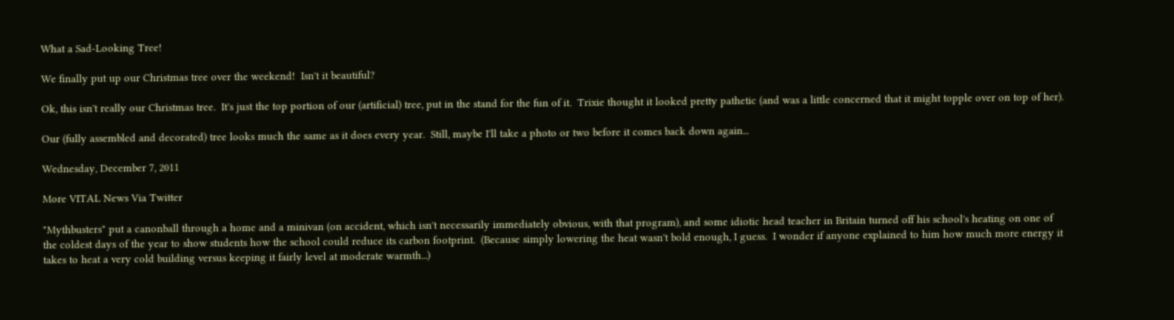What a Sad-Looking Tree!

We finally put up our Christmas tree over the weekend!  Isn't it beautiful?

Ok, this isn't really our Christmas tree.  It's just the top portion of our (artificial) tree, put in the stand for the fun of it.  Trixie thought it looked pretty pathetic (and was a little concerned that it might topple over on top of her).

Our (fully assembled and decorated) tree looks much the same as it does every year.  Still, maybe I'll take a photo or two before it comes back down again...

Wednesday, December 7, 2011

More VITAL News Via Twitter

"Mythbusters" put a canonball through a home and a minivan (on accident, which isn't necessarily immediately obvious, with that program), and some idiotic head teacher in Britain turned off his school's heating on one of the coldest days of the year to show students how the school could reduce its carbon footprint.  (Because simply lowering the heat wasn't bold enough, I guess.  I wonder if anyone explained to him how much more energy it takes to heat a very cold building versus keeping it fairly level at moderate warmth...)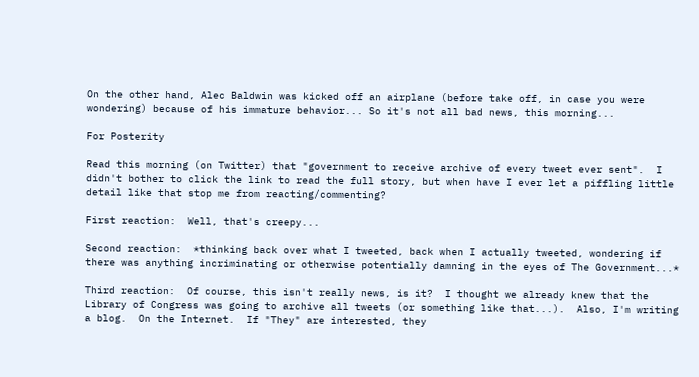On the other hand, Alec Baldwin was kicked off an airplane (before take off, in case you were wondering) because of his immature behavior... So it's not all bad news, this morning...

For Posterity

Read this morning (on Twitter) that "government to receive archive of every tweet ever sent".  I didn't bother to click the link to read the full story, but when have I ever let a piffling little detail like that stop me from reacting/commenting?

First reaction:  Well, that's creepy...

Second reaction:  *thinking back over what I tweeted, back when I actually tweeted, wondering if there was anything incriminating or otherwise potentially damning in the eyes of The Government...*

Third reaction:  Of course, this isn't really news, is it?  I thought we already knew that the Library of Congress was going to archive all tweets (or something like that...).  Also, I'm writing a blog.  On the Internet.  If "They" are interested, they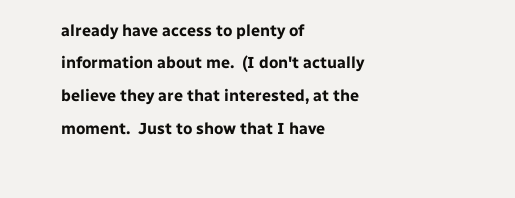already have access to plenty of information about me.  (I don't actually believe they are that interested, at the moment.  Just to show that I have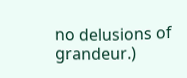no delusions of grandeur.)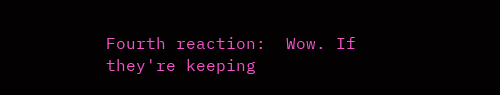Fourth reaction:  Wow. If they're keeping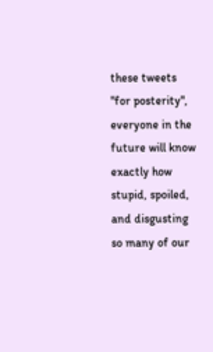these tweets "for posterity", everyone in the future will know exactly how stupid, spoiled, and disgusting so many of our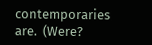contemporaries are.  (Were?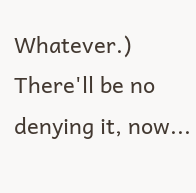Whatever.)  There'll be no denying it, now...